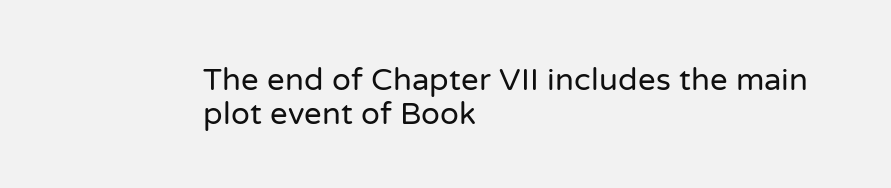The end of Chapter VII includes the main plot event of Book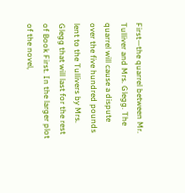First—the quarrel between Mr. Tulliver and Mrs. Glegg. The quarrel will cause a dispute over the five hundred pounds lent to the Tullivers by Mrs. Glegg that will last for the rest of Book First. In the larger plot of the novel,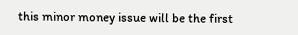this minor money issue will be the first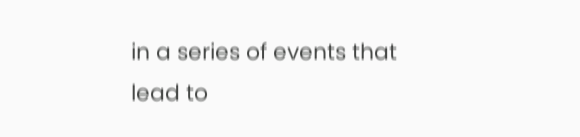in a series of events that lead to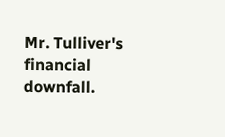Mr. Tulliver's financial downfall.